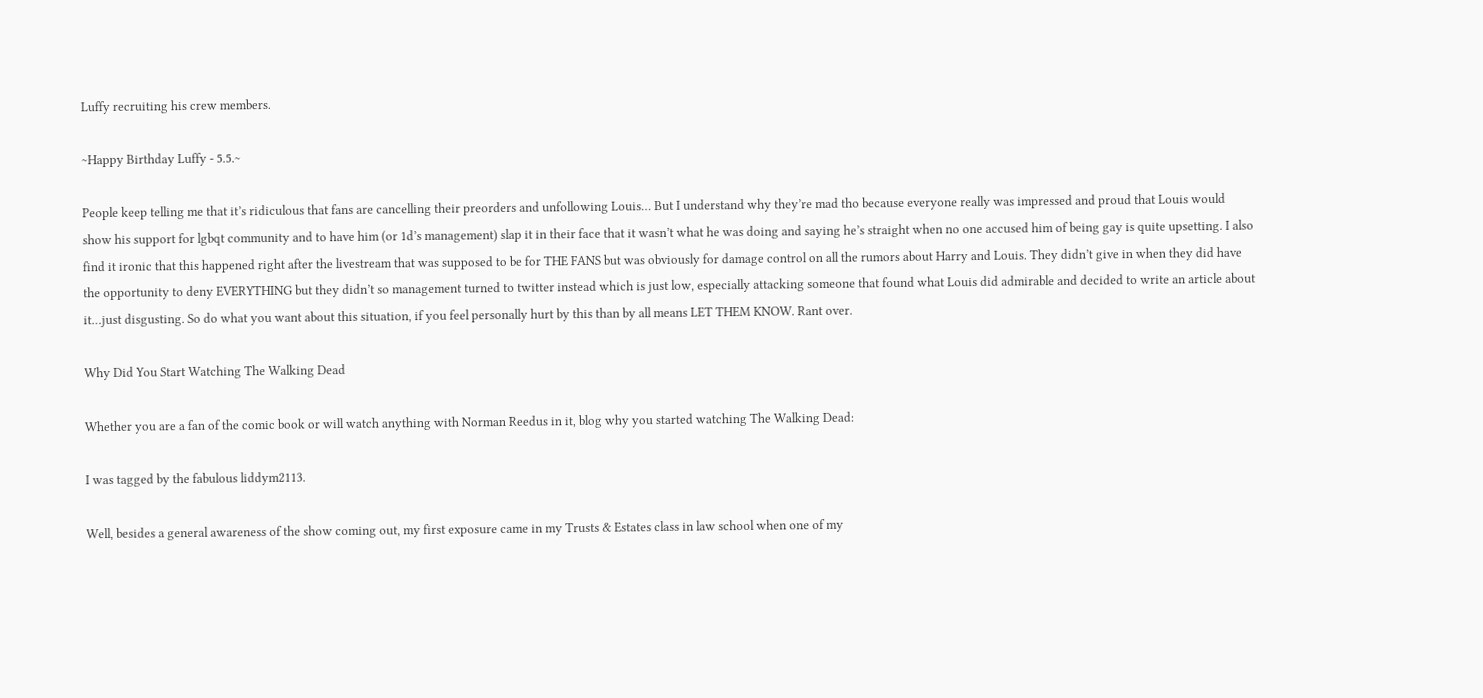Luffy recruiting his crew members.

~Happy Birthday Luffy - 5.5.~

People keep telling me that it’s ridiculous that fans are cancelling their preorders and unfollowing Louis… But I understand why they’re mad tho because everyone really was impressed and proud that Louis would show his support for lgbqt community and to have him (or 1d’s management) slap it in their face that it wasn’t what he was doing and saying he’s straight when no one accused him of being gay is quite upsetting. I also find it ironic that this happened right after the livestream that was supposed to be for THE FANS but was obviously for damage control on all the rumors about Harry and Louis. They didn’t give in when they did have the opportunity to deny EVERYTHING but they didn’t so management turned to twitter instead which is just low, especially attacking someone that found what Louis did admirable and decided to write an article about it…just disgusting. So do what you want about this situation, if you feel personally hurt by this than by all means LET THEM KNOW. Rant over.

Why Did You Start Watching The Walking Dead

Whether you are a fan of the comic book or will watch anything with Norman Reedus in it, blog why you started watching The Walking Dead:

I was tagged by the fabulous liddym2113.

Well, besides a general awareness of the show coming out, my first exposure came in my Trusts & Estates class in law school when one of my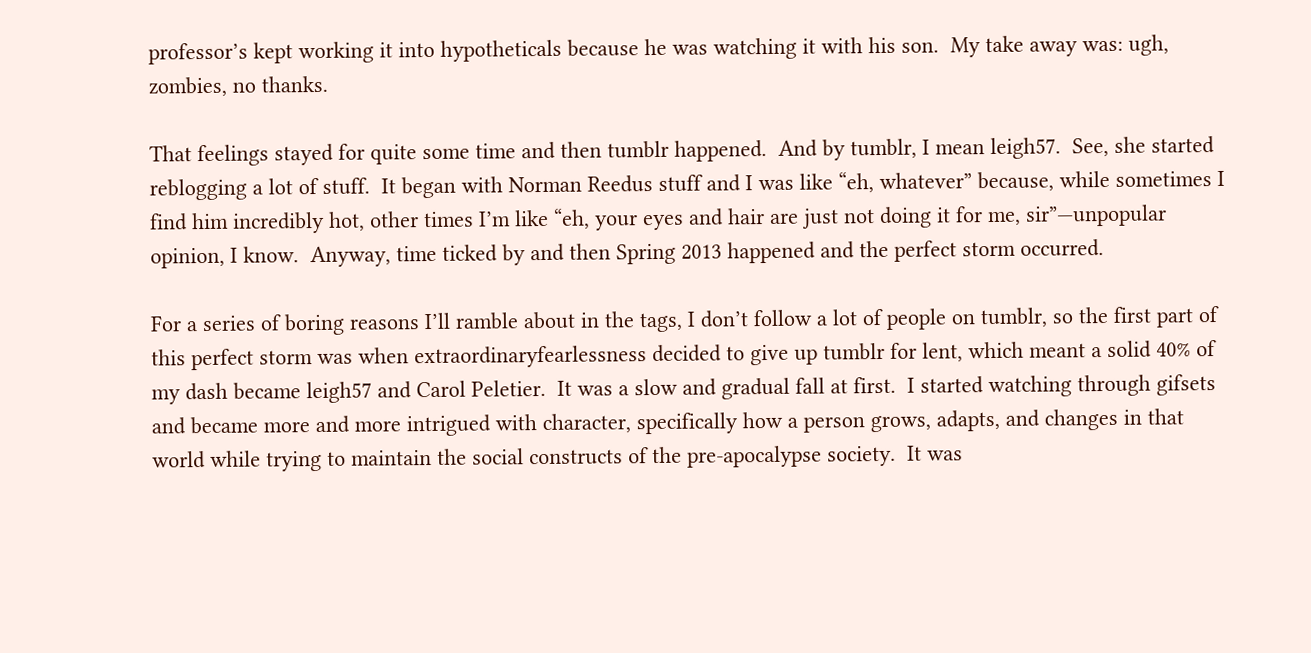professor’s kept working it into hypotheticals because he was watching it with his son.  My take away was: ugh, zombies, no thanks.

That feelings stayed for quite some time and then tumblr happened.  And by tumblr, I mean leigh57.  See, she started reblogging a lot of stuff.  It began with Norman Reedus stuff and I was like “eh, whatever” because, while sometimes I find him incredibly hot, other times I’m like “eh, your eyes and hair are just not doing it for me, sir”—unpopular opinion, I know.  Anyway, time ticked by and then Spring 2013 happened and the perfect storm occurred.

For a series of boring reasons I’ll ramble about in the tags, I don’t follow a lot of people on tumblr, so the first part of this perfect storm was when extraordinaryfearlessness decided to give up tumblr for lent, which meant a solid 40% of my dash became leigh57 and Carol Peletier.  It was a slow and gradual fall at first.  I started watching through gifsets and became more and more intrigued with character, specifically how a person grows, adapts, and changes in that world while trying to maintain the social constructs of the pre-apocalypse society.  It was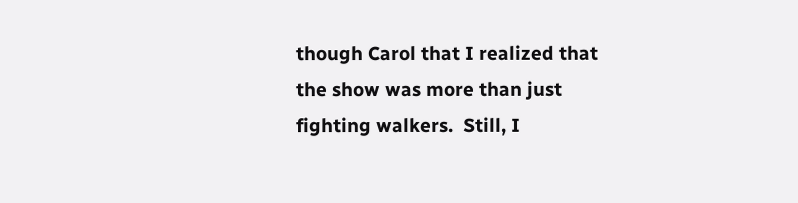though Carol that I realized that the show was more than just fighting walkers.  Still, I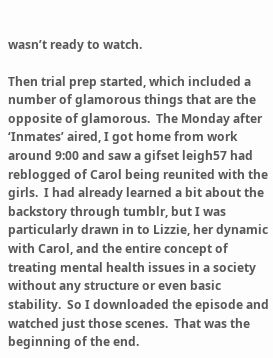wasn’t ready to watch.

Then trial prep started, which included a number of glamorous things that are the opposite of glamorous.  The Monday after ‘Inmates’ aired, I got home from work around 9:00 and saw a gifset leigh57 had reblogged of Carol being reunited with the girls.  I had already learned a bit about the backstory through tumblr, but I was particularly drawn in to Lizzie, her dynamic with Carol, and the entire concept of treating mental health issues in a society without any structure or even basic stability.  So I downloaded the episode and watched just those scenes.  That was the beginning of the end.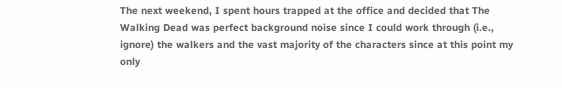The next weekend, I spent hours trapped at the office and decided that The Walking Dead was perfect background noise since I could work through (i.e., ignore) the walkers and the vast majority of the characters since at this point my only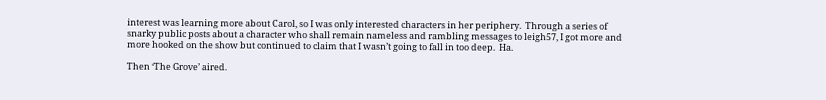interest was learning more about Carol, so I was only interested characters in her periphery.  Through a series of snarky public posts about a character who shall remain nameless and rambling messages to leigh57, I got more and more hooked on the show but continued to claim that I wasn’t going to fall in too deep.  Ha.

Then ‘The Grove’ aired.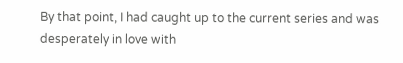By that point, I had caught up to the current series and was desperately in love with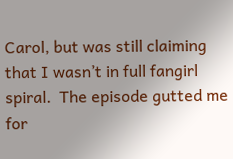Carol, but was still claiming that I wasn’t in full fangirl spiral.  The episode gutted me for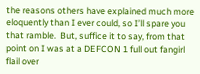the reasons others have explained much more eloquently than I ever could, so I’ll spare you that ramble.  But, suffice it to say, from that point on I was at a DEFCON 1 full out fangirl flail over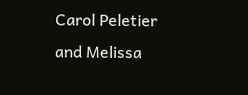Carol Peletier and Melissa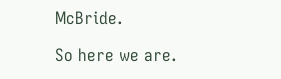McBride.

So here we are.